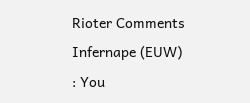Rioter Comments
Infernape (EUW)
: You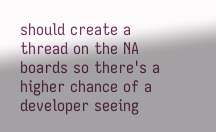should create a thread on the NA boards so there's a higher chance of a developer seeing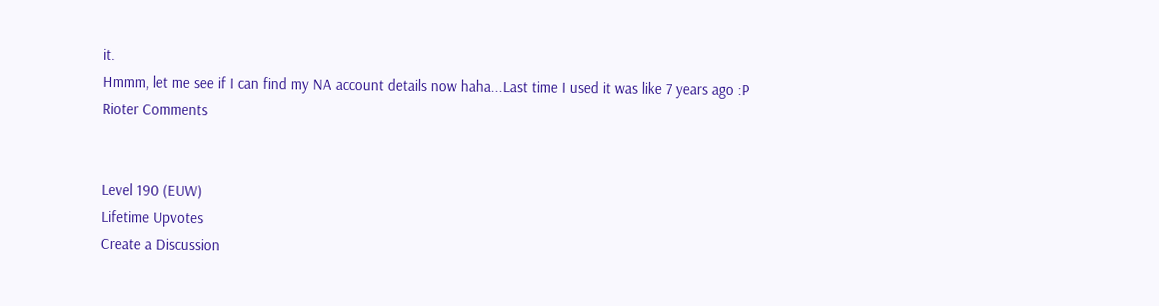it.
Hmmm, let me see if I can find my NA account details now haha...Last time I used it was like 7 years ago :P
Rioter Comments


Level 190 (EUW)
Lifetime Upvotes
Create a Discussion